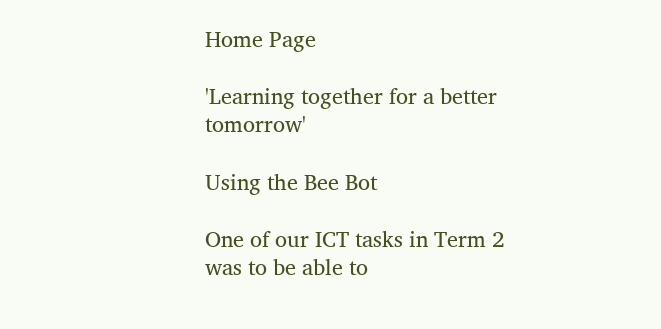Home Page

'Learning together for a better tomorrow'

Using the Bee Bot

One of our ICT tasks in Term 2 was to be able to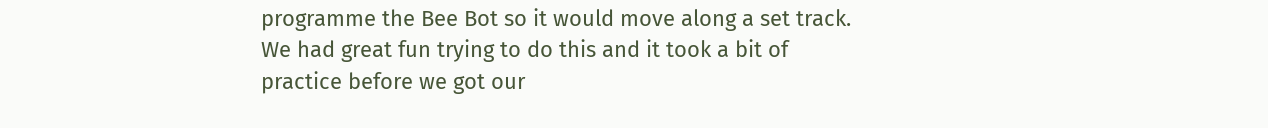programme the Bee Bot so it would move along a set track.  We had great fun trying to do this and it took a bit of practice before we got our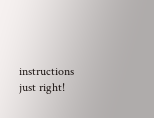instructions just right!